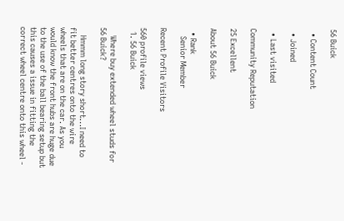56 Buick

  • Content Count

  • Joined

  • Last visited

Community Reputation

25 Excellent

About 56 Buick

  • Rank
    Senior Member

Recent Profile Visitors

560 profile views
  1. 56 Buick

    Where buy extended wheel studs for 56 Buick?

    Hmmm long story short...I need to fit better centres onto the wire wheels that are on the car. As you would know the front hubs are huge due to the use of the ball bearing setup but this causes a issue in fitting the correct wheel centre onto this wheel -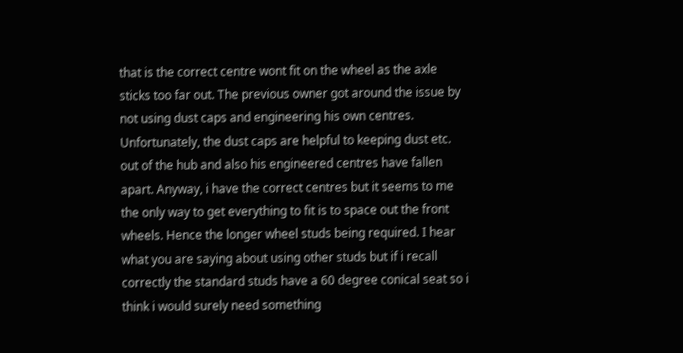that is the correct centre wont fit on the wheel as the axle sticks too far out. The previous owner got around the issue by not using dust caps and engineering his own centres. Unfortunately, the dust caps are helpful to keeping dust etc. out of the hub and also his engineered centres have fallen apart. Anyway, i have the correct centres but it seems to me the only way to get everything to fit is to space out the front wheels. Hence the longer wheel studs being required. I hear what you are saying about using other studs but if i recall correctly the standard studs have a 60 degree conical seat so i think i would surely need something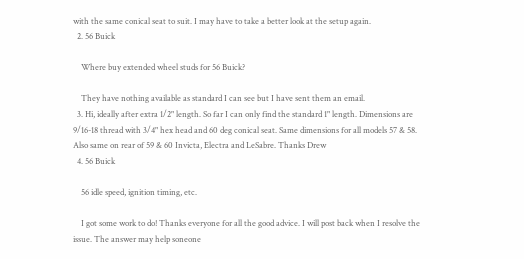with the same conical seat to suit. I may have to take a better look at the setup again.
  2. 56 Buick

    Where buy extended wheel studs for 56 Buick?

    They have nothing available as standard I can see but I have sent them an email.
  3. Hi, ideally after extra 1/2" length. So far I can only find the standard 1" length. Dimensions are 9/16-18 thread with 3/4" hex head and 60 deg conical seat. Same dimensions for all models 57 & 58. Also same on rear of 59 & 60 Invicta, Electra and LeSabre. Thanks Drew
  4. 56 Buick

    56 idle speed, ignition timing, etc.

    I got some work to do! Thanks everyone for all the good advice. I will post back when I resolve the issue. The answer may help soneone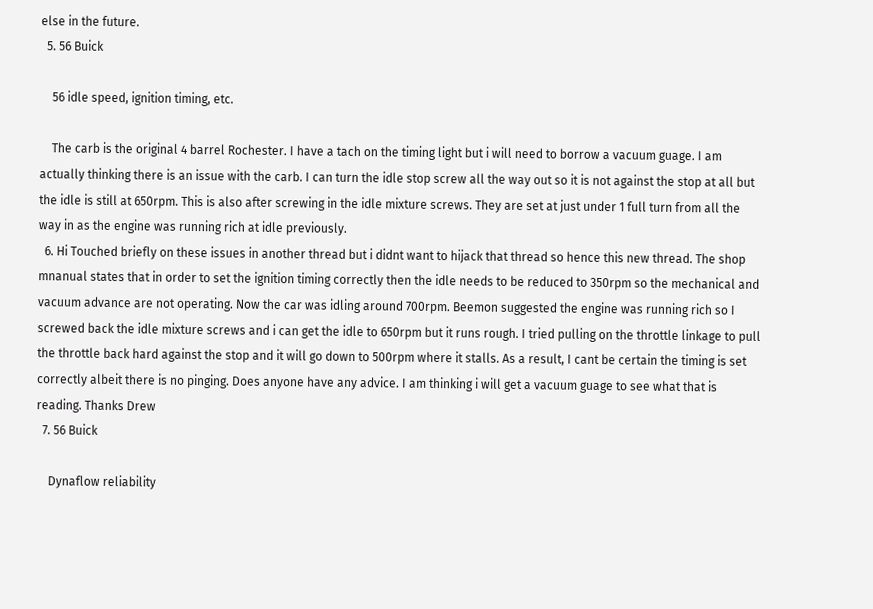else in the future.
  5. 56 Buick

    56 idle speed, ignition timing, etc.

    The carb is the original 4 barrel Rochester. I have a tach on the timing light but i will need to borrow a vacuum guage. I am actually thinking there is an issue with the carb. I can turn the idle stop screw all the way out so it is not against the stop at all but the idle is still at 650rpm. This is also after screwing in the idle mixture screws. They are set at just under 1 full turn from all the way in as the engine was running rich at idle previously.
  6. Hi Touched briefly on these issues in another thread but i didnt want to hijack that thread so hence this new thread. The shop mnanual states that in order to set the ignition timing correctly then the idle needs to be reduced to 350rpm so the mechanical and vacuum advance are not operating. Now the car was idling around 700rpm. Beemon suggested the engine was running rich so I screwed back the idle mixture screws and i can get the idle to 650rpm but it runs rough. I tried pulling on the throttle linkage to pull the throttle back hard against the stop and it will go down to 500rpm where it stalls. As a result, I cant be certain the timing is set correctly albeit there is no pinging. Does anyone have any advice. I am thinking i will get a vacuum guage to see what that is reading. Thanks Drew
  7. 56 Buick

    Dynaflow reliability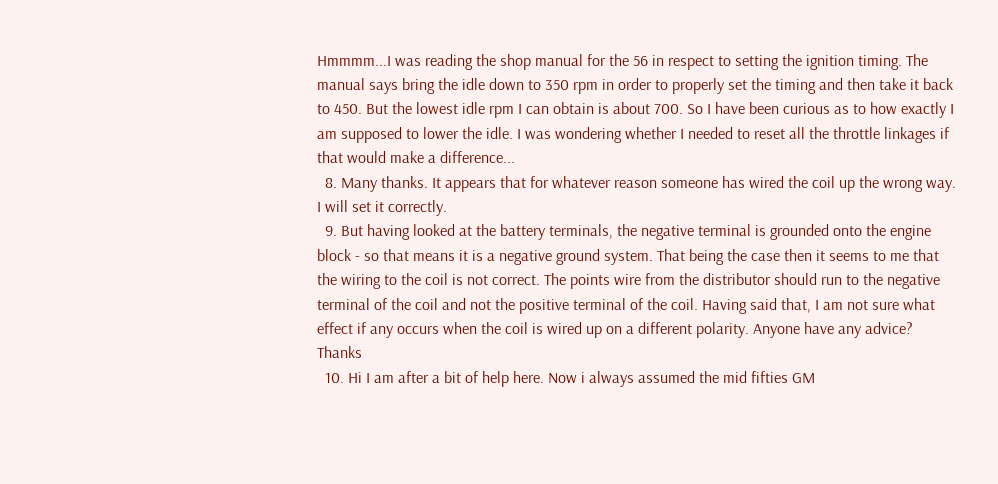Hmmmm...I was reading the shop manual for the 56 in respect to setting the ignition timing. The manual says bring the idle down to 350 rpm in order to properly set the timing and then take it back to 450. But the lowest idle rpm I can obtain is about 700. So I have been curious as to how exactly I am supposed to lower the idle. I was wondering whether I needed to reset all the throttle linkages if that would make a difference...
  8. Many thanks. It appears that for whatever reason someone has wired the coil up the wrong way. I will set it correctly.
  9. But having looked at the battery terminals, the negative terminal is grounded onto the engine block - so that means it is a negative ground system. That being the case then it seems to me that the wiring to the coil is not correct. The points wire from the distributor should run to the negative terminal of the coil and not the positive terminal of the coil. Having said that, I am not sure what effect if any occurs when the coil is wired up on a different polarity. Anyone have any advice? Thanks
  10. Hi I am after a bit of help here. Now i always assumed the mid fifties GM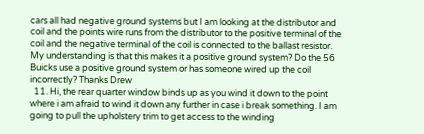cars all had negative ground systems but I am looking at the distributor and coil and the points wire runs from the distributor to the positive terminal of the coil and the negative terminal of the coil is connected to the ballast resistor. My understanding is that this makes it a positive ground system? Do the 56 Buicks use a positive ground system or has someone wired up the coil incorrectly? Thanks Drew
  11. Hi, the rear quarter window binds up as you wind it down to the point where i am afraid to wind it down any further in case i break something. I am going to pull the upholstery trim to get access to the winding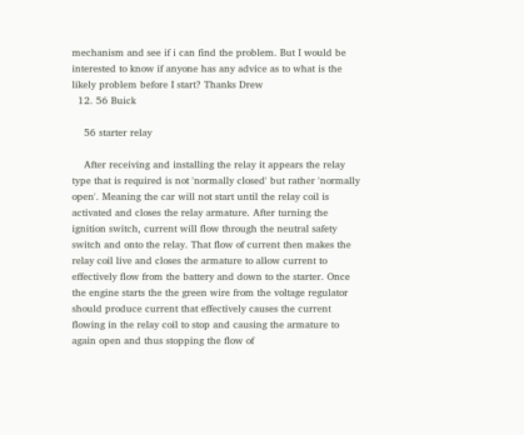mechanism and see if i can find the problem. But I would be interested to know if anyone has any advice as to what is the likely problem before I start? Thanks Drew
  12. 56 Buick

    56 starter relay

    After receiving and installing the relay it appears the relay type that is required is not 'normally closed' but rather 'normally open'. Meaning the car will not start until the relay coil is activated and closes the relay armature. After turning the ignition switch, current will flow through the neutral safety switch and onto the relay. That flow of current then makes the relay coil live and closes the armature to allow current to effectively flow from the battery and down to the starter. Once the engine starts the the green wire from the voltage regulator should produce current that effectively causes the current flowing in the relay coil to stop and causing the armature to again open and thus stopping the flow of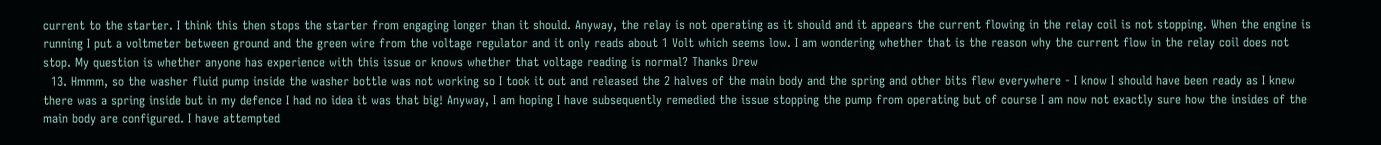current to the starter. I think this then stops the starter from engaging longer than it should. Anyway, the relay is not operating as it should and it appears the current flowing in the relay coil is not stopping. When the engine is running I put a voltmeter between ground and the green wire from the voltage regulator and it only reads about 1 Volt which seems low. I am wondering whether that is the reason why the current flow in the relay coil does not stop. My question is whether anyone has experience with this issue or knows whether that voltage reading is normal? Thanks Drew
  13. Hmmm, so the washer fluid pump inside the washer bottle was not working so I took it out and released the 2 halves of the main body and the spring and other bits flew everywhere - I know I should have been ready as I knew there was a spring inside but in my defence I had no idea it was that big! Anyway, I am hoping I have subsequently remedied the issue stopping the pump from operating but of course I am now not exactly sure how the insides of the main body are configured. I have attempted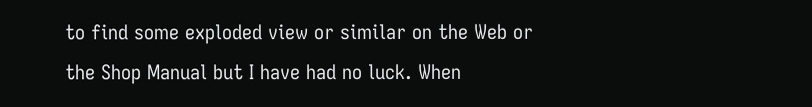to find some exploded view or similar on the Web or the Shop Manual but I have had no luck. When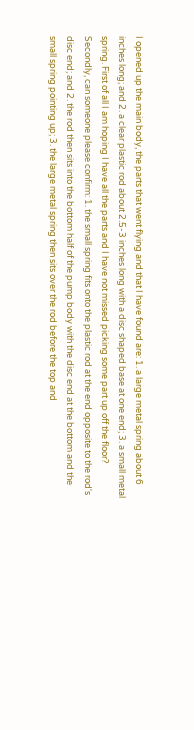I opened up the main body, the parts that went flying and that I have found are: 1. a large metal spring about 6 inches long; and 2. a clear plastic rod about 2.5-3 inches long with a disc shaped base at one end; 3. a small metal spring. First of all I am hoping I have all the parts and I have not missed picking some part up off the floor? Secondly, can someone please confirm: 1. the small spring fits onto the plastic rod at the end opposite to the rod's disc end; and 2. the rod then sits into the bottom half of the pump body with the disc end at the bottom and the small spring pointing up; 3. the large metal spring then sits over the rod before the top and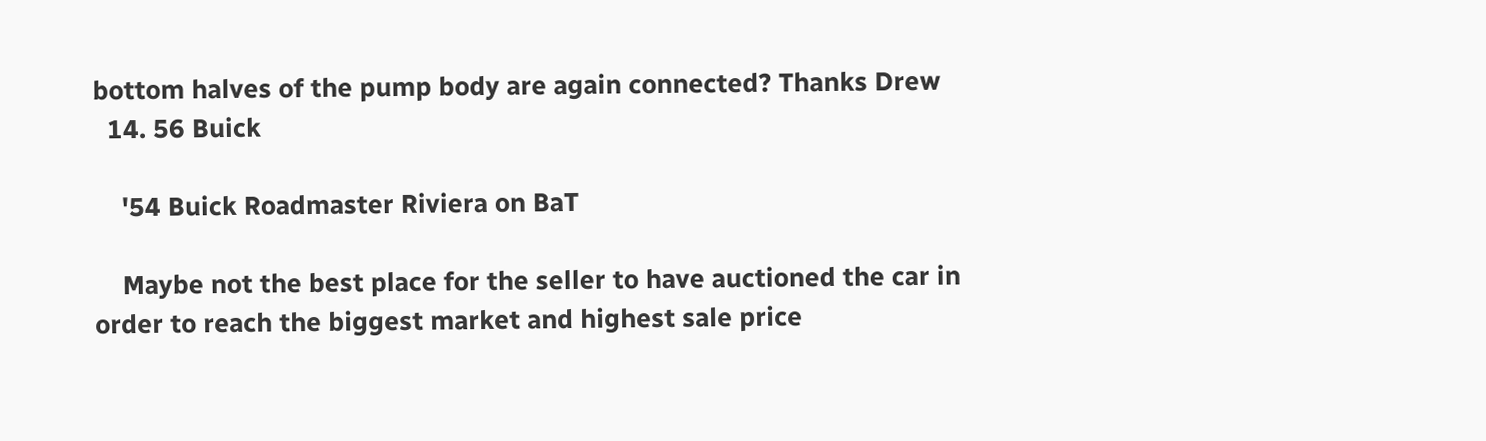bottom halves of the pump body are again connected? Thanks Drew
  14. 56 Buick

    '54 Buick Roadmaster Riviera on BaT

    Maybe not the best place for the seller to have auctioned the car in order to reach the biggest market and highest sale price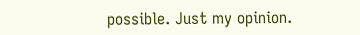possible. Just my opinion.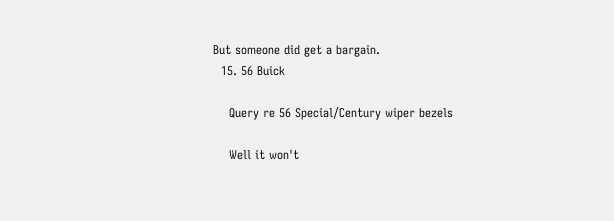But someone did get a bargain.
  15. 56 Buick

    Query re 56 Special/Century wiper bezels

    Well it won't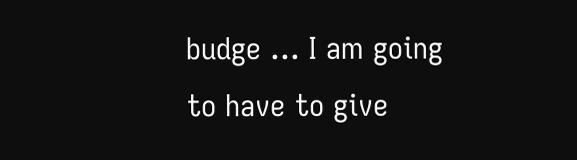budge ... I am going to have to give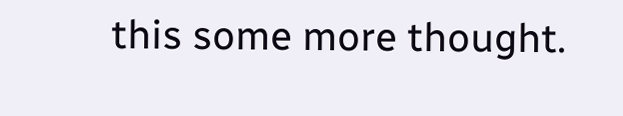this some more thought.